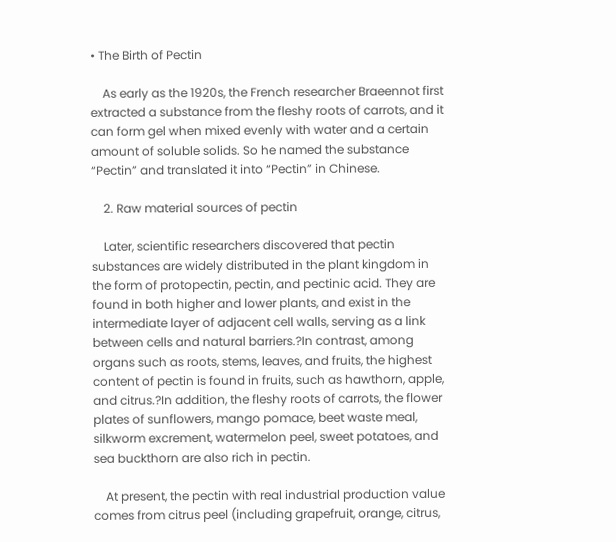• The Birth of Pectin

    As early as the 1920s, the French researcher Braeennot first extracted a substance from the fleshy roots of carrots, and it can form gel when mixed evenly with water and a certain amount of soluble solids. So he named the substance “Pectin” and translated it into “Pectin” in Chinese.

    2. Raw material sources of pectin

    Later, scientific researchers discovered that pectin substances are widely distributed in the plant kingdom in the form of protopectin, pectin, and pectinic acid. They are found in both higher and lower plants, and exist in the intermediate layer of adjacent cell walls, serving as a link between cells and natural barriers.?In contrast, among organs such as roots, stems, leaves, and fruits, the highest content of pectin is found in fruits, such as hawthorn, apple, and citrus.?In addition, the fleshy roots of carrots, the flower plates of sunflowers, mango pomace, beet waste meal, silkworm excrement, watermelon peel, sweet potatoes, and sea buckthorn are also rich in pectin.

    At present, the pectin with real industrial production value comes from citrus peel (including grapefruit, orange, citrus,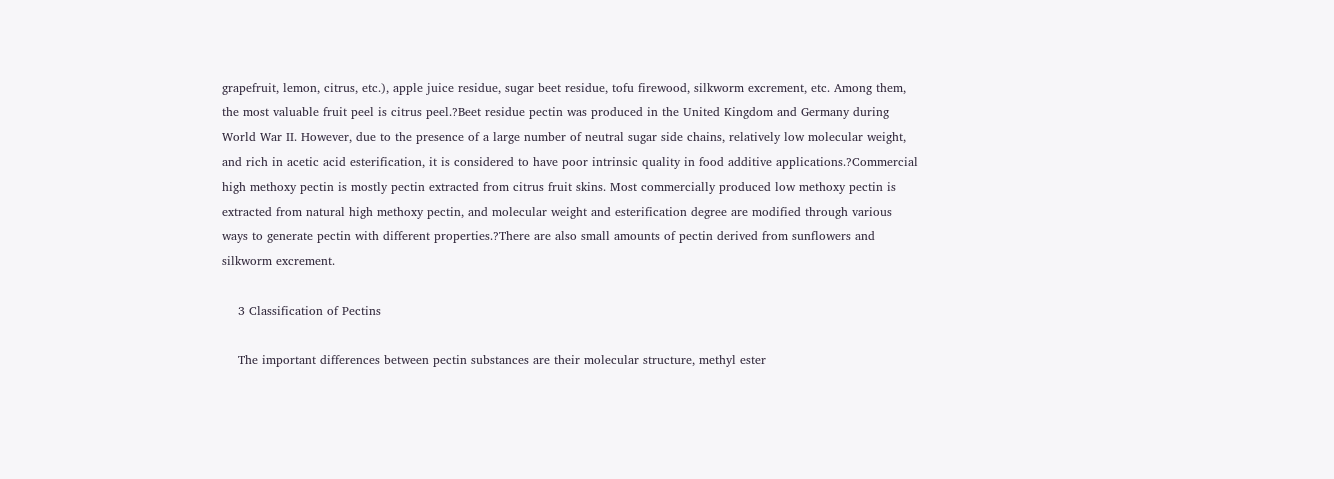grapefruit, lemon, citrus, etc.), apple juice residue, sugar beet residue, tofu firewood, silkworm excrement, etc. Among them, the most valuable fruit peel is citrus peel.?Beet residue pectin was produced in the United Kingdom and Germany during World War II. However, due to the presence of a large number of neutral sugar side chains, relatively low molecular weight, and rich in acetic acid esterification, it is considered to have poor intrinsic quality in food additive applications.?Commercial high methoxy pectin is mostly pectin extracted from citrus fruit skins. Most commercially produced low methoxy pectin is extracted from natural high methoxy pectin, and molecular weight and esterification degree are modified through various ways to generate pectin with different properties.?There are also small amounts of pectin derived from sunflowers and silkworm excrement.

    3 Classification of Pectins

    The important differences between pectin substances are their molecular structure, methyl ester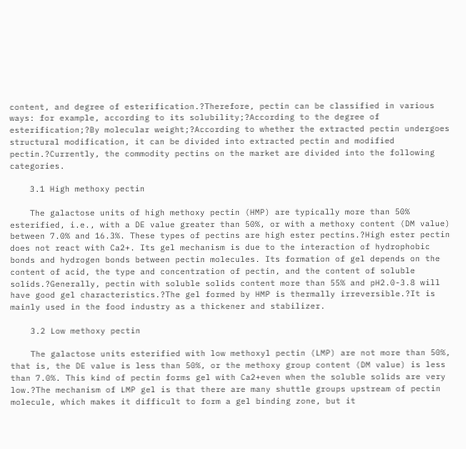content, and degree of esterification.?Therefore, pectin can be classified in various ways: for example, according to its solubility;?According to the degree of esterification;?By molecular weight;?According to whether the extracted pectin undergoes structural modification, it can be divided into extracted pectin and modified pectin.?Currently, the commodity pectins on the market are divided into the following categories.

    3.1 High methoxy pectin

    The galactose units of high methoxy pectin (HMP) are typically more than 50% esterified, i.e., with a DE value greater than 50%, or with a methoxy content (DM value) between 7.0% and 16.3%. These types of pectins are high ester pectins.?High ester pectin does not react with Ca2+. Its gel mechanism is due to the interaction of hydrophobic bonds and hydrogen bonds between pectin molecules. Its formation of gel depends on the content of acid, the type and concentration of pectin, and the content of soluble solids.?Generally, pectin with soluble solids content more than 55% and pH2.0-3.8 will have good gel characteristics.?The gel formed by HMP is thermally irreversible.?It is mainly used in the food industry as a thickener and stabilizer.

    3.2 Low methoxy pectin

    The galactose units esterified with low methoxyl pectin (LMP) are not more than 50%, that is, the DE value is less than 50%, or the methoxy group content (DM value) is less than 7.0%. This kind of pectin forms gel with Ca2+even when the soluble solids are very low.?The mechanism of LMP gel is that there are many shuttle groups upstream of pectin molecule, which makes it difficult to form a gel binding zone, but it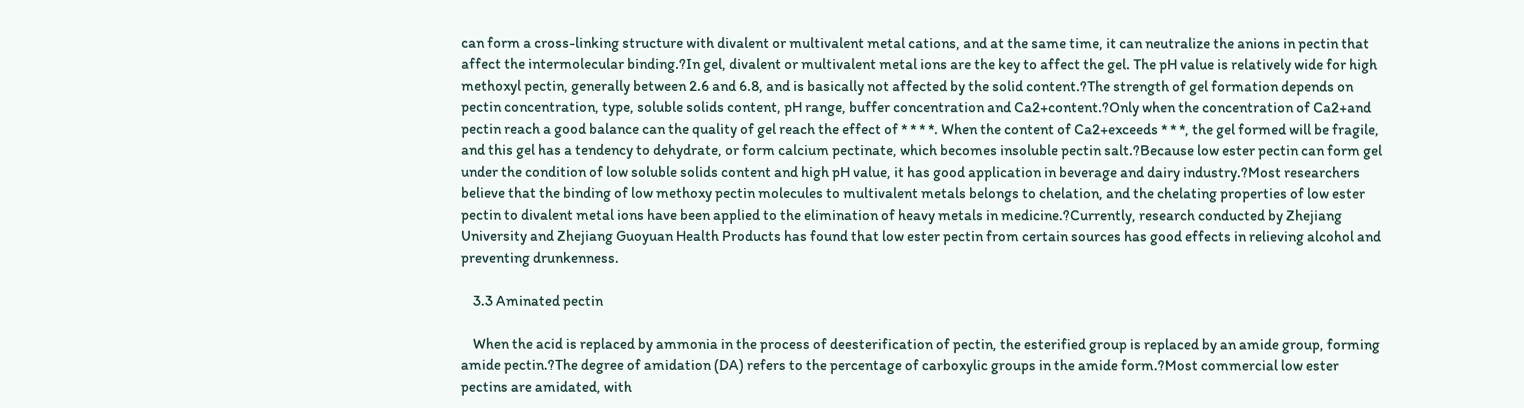can form a cross-linking structure with divalent or multivalent metal cations, and at the same time, it can neutralize the anions in pectin that affect the intermolecular binding.?In gel, divalent or multivalent metal ions are the key to affect the gel. The pH value is relatively wide for high methoxyl pectin, generally between 2.6 and 6.8, and is basically not affected by the solid content.?The strength of gel formation depends on pectin concentration, type, soluble solids content, pH range, buffer concentration and Ca2+content.?Only when the concentration of Ca2+and pectin reach a good balance can the quality of gel reach the effect of * * * *. When the content of Ca2+exceeds * * *, the gel formed will be fragile, and this gel has a tendency to dehydrate, or form calcium pectinate, which becomes insoluble pectin salt.?Because low ester pectin can form gel under the condition of low soluble solids content and high pH value, it has good application in beverage and dairy industry.?Most researchers believe that the binding of low methoxy pectin molecules to multivalent metals belongs to chelation, and the chelating properties of low ester pectin to divalent metal ions have been applied to the elimination of heavy metals in medicine.?Currently, research conducted by Zhejiang University and Zhejiang Guoyuan Health Products has found that low ester pectin from certain sources has good effects in relieving alcohol and preventing drunkenness.

    3.3 Aminated pectin

    When the acid is replaced by ammonia in the process of deesterification of pectin, the esterified group is replaced by an amide group, forming amide pectin.?The degree of amidation (DA) refers to the percentage of carboxylic groups in the amide form.?Most commercial low ester pectins are amidated, with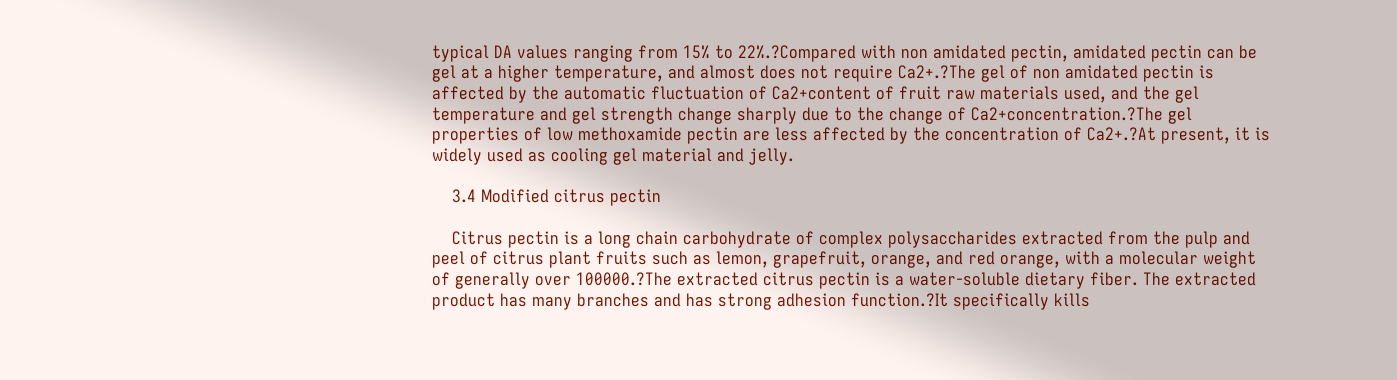typical DA values ranging from 15% to 22%.?Compared with non amidated pectin, amidated pectin can be gel at a higher temperature, and almost does not require Ca2+.?The gel of non amidated pectin is affected by the automatic fluctuation of Ca2+content of fruit raw materials used, and the gel temperature and gel strength change sharply due to the change of Ca2+concentration.?The gel properties of low methoxamide pectin are less affected by the concentration of Ca2+.?At present, it is widely used as cooling gel material and jelly.

    3.4 Modified citrus pectin

    Citrus pectin is a long chain carbohydrate of complex polysaccharides extracted from the pulp and peel of citrus plant fruits such as lemon, grapefruit, orange, and red orange, with a molecular weight of generally over 100000.?The extracted citrus pectin is a water-soluble dietary fiber. The extracted product has many branches and has strong adhesion function.?It specifically kills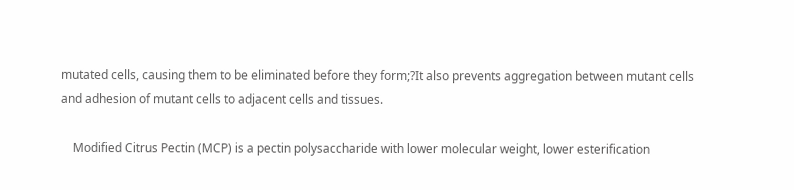mutated cells, causing them to be eliminated before they form;?It also prevents aggregation between mutant cells and adhesion of mutant cells to adjacent cells and tissues.

    Modified Citrus Pectin (MCP) is a pectin polysaccharide with lower molecular weight, lower esterification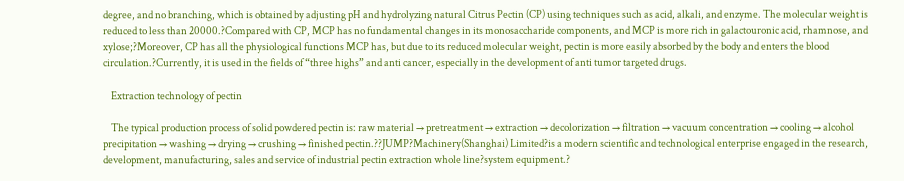degree, and no branching, which is obtained by adjusting pH and hydrolyzing natural Citrus Pectin (CP) using techniques such as acid, alkali, and enzyme. The molecular weight is reduced to less than 20000.?Compared with CP, MCP has no fundamental changes in its monosaccharide components, and MCP is more rich in galactouronic acid, rhamnose, and xylose;?Moreover, CP has all the physiological functions MCP has, but due to its reduced molecular weight, pectin is more easily absorbed by the body and enters the blood circulation.?Currently, it is used in the fields of “three highs” and anti cancer, especially in the development of anti tumor targeted drugs.

    Extraction technology of pectin

    The typical production process of solid powdered pectin is: raw material → pretreatment → extraction → decolorization → filtration → vacuum concentration → cooling → alcohol precipitation → washing → drying → crushing → finished pectin.??JUMP?Machinery(Shanghai) Limited?is a modern scientific and technological enterprise engaged in the research, development, manufacturing, sales and service of industrial pectin extraction whole line?system equipment.?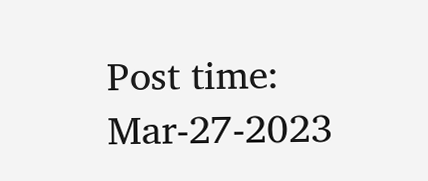Post time: Mar-27-2023